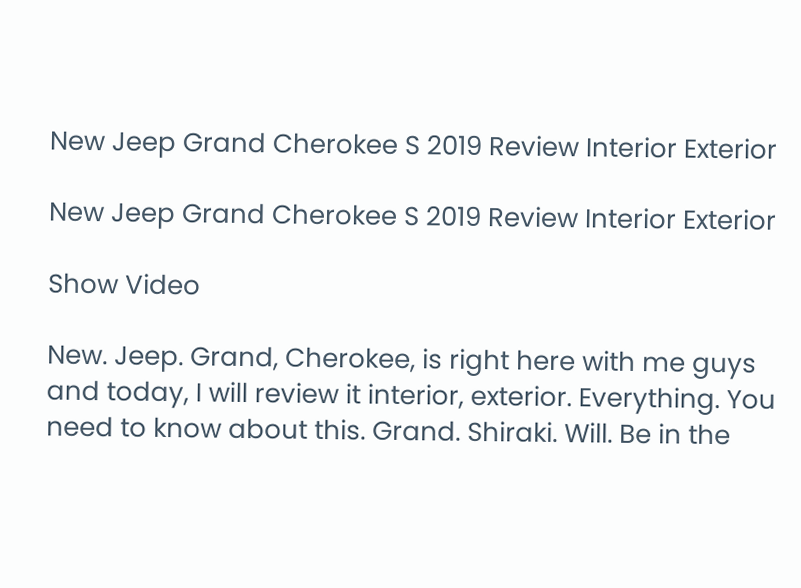New Jeep Grand Cherokee S 2019 Review Interior Exterior

New Jeep Grand Cherokee S 2019 Review Interior Exterior

Show Video

New. Jeep. Grand, Cherokee, is right here with me guys and today, I will review it interior, exterior. Everything. You need to know about this. Grand. Shiraki. Will. Be in the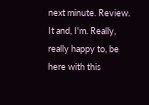next minute. Review. It and, I'm. Really, really happy to, be here with this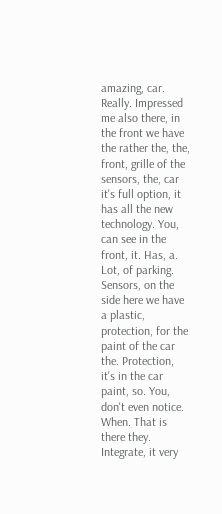amazing, car. Really. Impressed me also there, in the front we have the rather the, the, front, grille of the sensors, the, car it's full option, it has all the new technology. You, can see in the front, it. Has, a. Lot, of parking. Sensors, on the side here we have a plastic, protection, for the paint of the car the. Protection, it's in the car paint, so. You, don't even notice. When. That is there they. Integrate, it very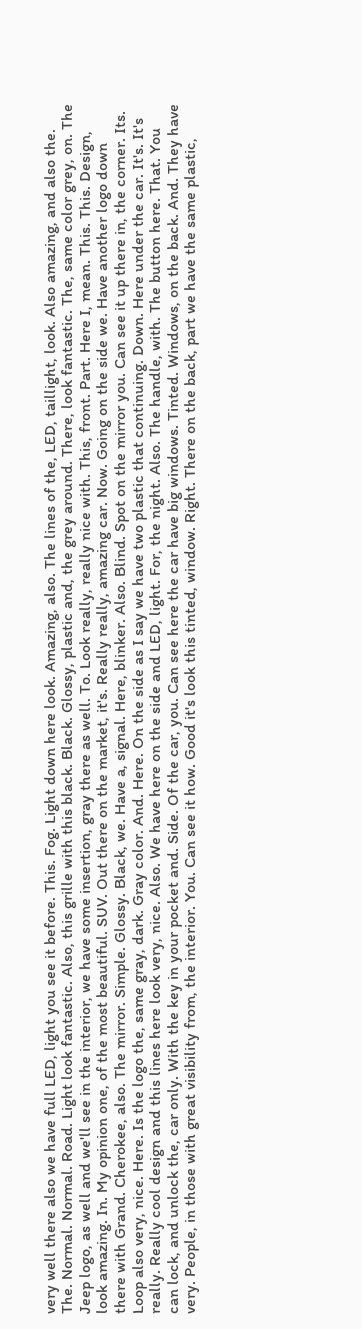very well there also we have full LED, light you see it before. This. Fog. Light down here look. Amazing, also. The lines of the, LED, taillight, look. Also amazing, and also the. The. Normal. Normal. Road. Light look fantastic. Also, this grille with this black. Black. Glossy, plastic and, the grey around. There, look fantastic. The, same color grey, on. The Jeep logo, as well and we'll see in the interior, we have some insertion, gray there as well. To. Look really, really nice with. This, front. Part. Here I, mean. This. This. Design, look amazing. In. My opinion one, of the most beautiful. SUV. Out there on the market, it's. Really really, amazing car. Now. Going on the side we. Have another logo down there with Grand. Cherokee, also. The mirror. Simple. Glossy. Black, we. Have a, signal. Here, blinker. Also. Blind. Spot on the mirror you. Can see it up there in, the corner. Its. Loop also very, nice. Here. Is the logo the, same gray, dark. Gray color. And. Here. On the side as I say we have two plastic that continuing. Down. Here under the car. It's. It's really. Really cool design and this lines here look very, nice. Also. We have here on the side and LED, light. For, the night. Also. The handle, with. The button here. That. You can lock, and unlock the, car only. With the key in your pocket and. Side. Of the car, you. Can see here the car have big windows. Tinted. Windows, on the back. And. They have very. People, in those with great visibility from, the interior. You. Can see it how. Good it's look this tinted, window. Right. There on the back, part we have the same plastic,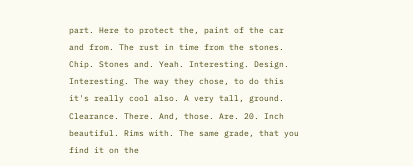part. Here to protect the, paint of the car and from. The rust in time from the stones. Chip. Stones and. Yeah. Interesting. Design. Interesting. The way they chose, to do this it's really cool also. A very tall, ground. Clearance. There. And, those. Are. 20. Inch beautiful. Rims with. The same grade, that you find it on the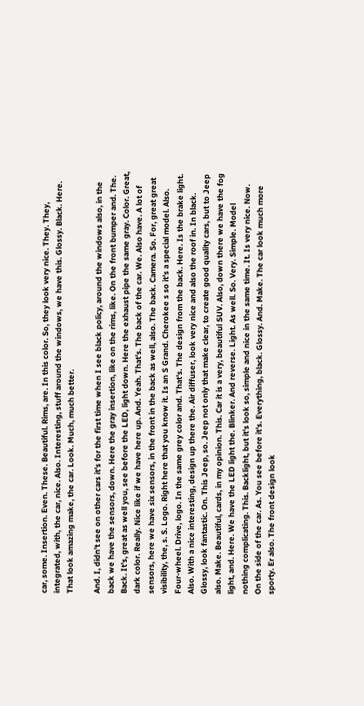car, some. Insertion. Even. These. Beautiful. Rims, are. In this color. So, they look very nice. They. They, integrated, with, the car, nice. Also. Interesting, stuff around the windows, we have this. Glossy. Black. Here. That look amazing make, the car. Look. Much, much better.

And. I, didn't see on other cars it's for the first time when I see black policy, around the windows also, in the back we have the sensors, down. Here the gray insertion, like on the rims, like. On the front bumper and. The. Back. It's, great as well you, see before the LED, light down. Here the exhaust pipe the same gray. Color. Great, dark color. Really. Nice like if we have here up. And. Yeah. That's. The back of the car. We. Also have. A lot of sensors, here we have six sensors, in the front in the back as well, also. The back. Camera. So. For, great great visibility, the, s. S. Logo. Right here that you know it. Is an S Grand. Cherokee s so it's a special model. Also. Four-wheel. Drive, logo. In the same grey color and. That's. The design from the back. Here. Is the brake light. Also. With a nice interesting, design up there the. Air diffuser, look very nice and also the roof in. In black. Glossy, look fantastic. On. This Jeep, so. Jeep not only that make clear, to create good quality cars, but to Jeep also. Make. Beautiful, cards, in my opinion. This. Car it is a very, beautiful SUV. Also, down there we have the fog light, and. Here. We have the LED light the. Blinker. And reverse. Light. As well. So. Very. Simple. Model nothing complicating. This. Backlight, but it's look so, simple and nice in the same time. It. Is very nice. Now. On the side of the car. As. You see before it's. Everything, black. Glossy. And. Make. The car look much more sporty. Er also. The front design look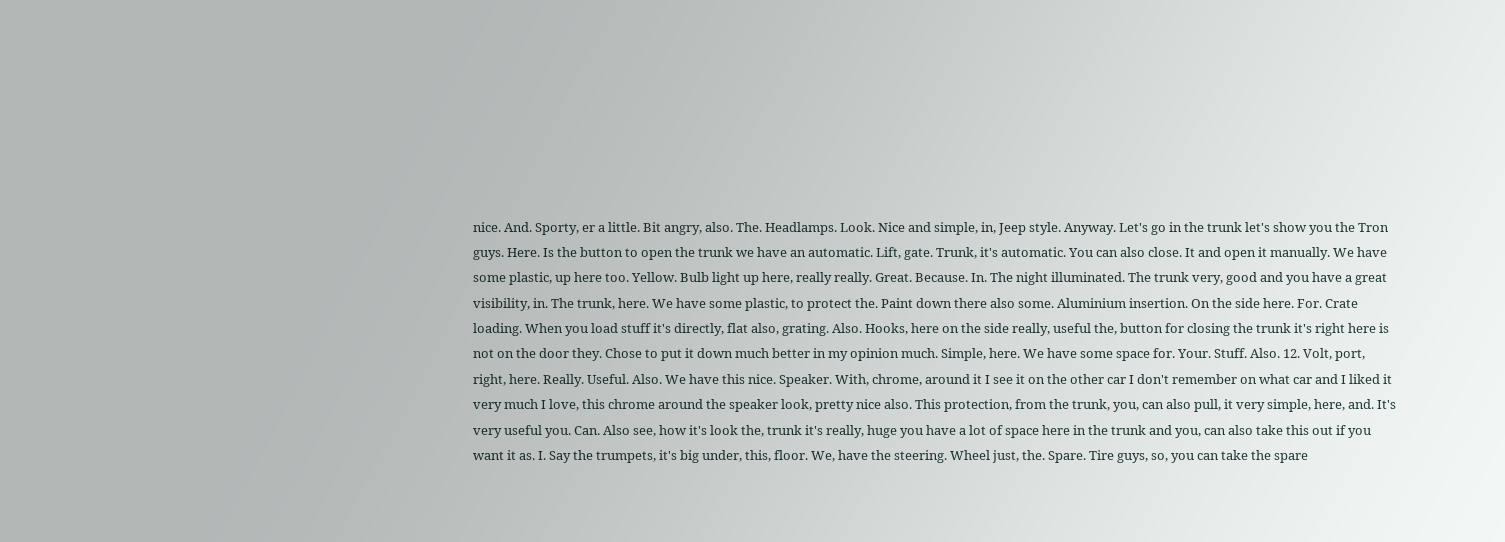nice. And. Sporty, er a little. Bit angry, also. The. Headlamps. Look. Nice and simple, in, Jeep style. Anyway. Let's go in the trunk let's show you the Tron guys. Here. Is the button to open the trunk we have an automatic. Lift, gate. Trunk, it's automatic. You can also close. It and open it manually. We have some plastic, up here too. Yellow. Bulb light up here, really really. Great. Because. In. The night illuminated. The trunk very, good and you have a great visibility, in. The trunk, here. We have some plastic, to protect the. Paint down there also some. Aluminium insertion. On the side here. For. Crate loading. When you load stuff it's directly, flat also, grating. Also. Hooks, here on the side really, useful the, button for closing the trunk it's right here is not on the door they. Chose to put it down much better in my opinion much. Simple, here. We have some space for. Your. Stuff. Also. 12. Volt, port, right, here. Really. Useful. Also. We have this nice. Speaker. With, chrome, around it I see it on the other car I don't remember on what car and I liked it very much I love, this chrome around the speaker look, pretty nice also. This protection, from the trunk, you, can also pull, it very simple, here, and. It's very useful you. Can. Also see, how it's look the, trunk it's really, huge you have a lot of space here in the trunk and you, can also take this out if you want it as. I. Say the trumpets, it's big under, this, floor. We, have the steering. Wheel just, the. Spare. Tire guys, so, you can take the spare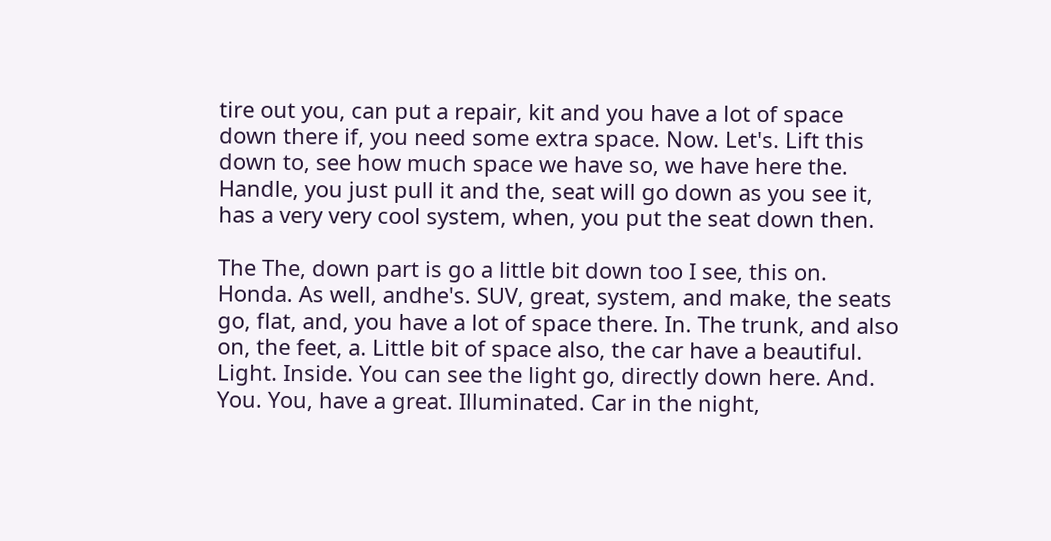tire out you, can put a repair, kit and you have a lot of space down there if, you need some extra space. Now. Let's. Lift this down to, see how much space we have so, we have here the. Handle, you just pull it and the, seat will go down as you see it, has a very very cool system, when, you put the seat down then.

The The, down part is go a little bit down too I see, this on. Honda. As well, andhe's. SUV, great, system, and make, the seats go, flat, and, you have a lot of space there. In. The trunk, and also on, the feet, a. Little bit of space also, the car have a beautiful. Light. Inside. You can see the light go, directly down here. And. You. You, have a great. Illuminated. Car in the night,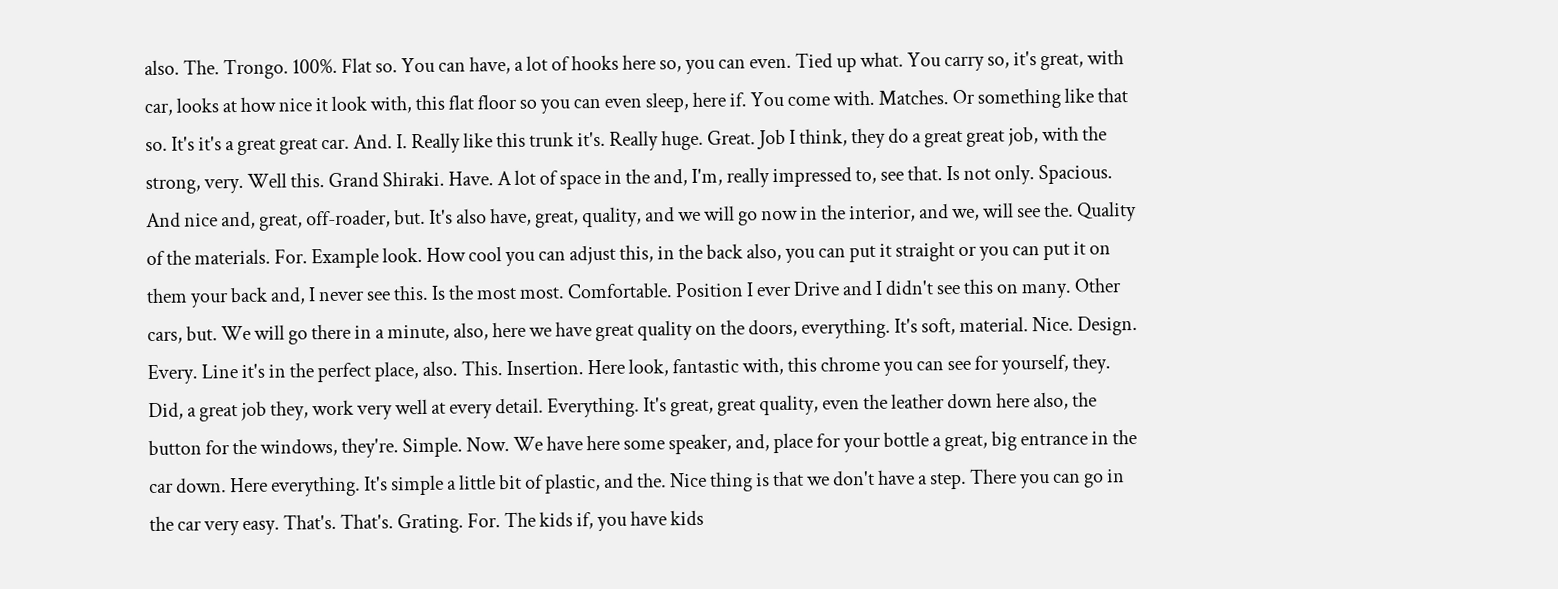also. The. Trongo. 100%. Flat so. You can have, a lot of hooks here so, you can even. Tied up what. You carry so, it's great, with car, looks at how nice it look with, this flat floor so you can even sleep, here if. You come with. Matches. Or something like that so. It's it's a great great car. And. I. Really like this trunk it's. Really huge. Great. Job I think, they do a great great job, with the strong, very. Well this. Grand Shiraki. Have. A lot of space in the and, I'm, really impressed to, see that. Is not only. Spacious. And nice and, great, off-roader, but. It's also have, great, quality, and we will go now in the interior, and we, will see the. Quality of the materials. For. Example look. How cool you can adjust this, in the back also, you can put it straight or you can put it on them your back and, I never see this. Is the most most. Comfortable. Position I ever Drive and I didn't see this on many. Other cars, but. We will go there in a minute, also, here we have great quality on the doors, everything. It's soft, material. Nice. Design. Every. Line it's in the perfect place, also. This. Insertion. Here look, fantastic with, this chrome you can see for yourself, they. Did, a great job they, work very well at every detail. Everything. It's great, great quality, even the leather down here also, the button for the windows, they're. Simple. Now. We have here some speaker, and, place for your bottle a great, big entrance in the car down. Here everything. It's simple a little bit of plastic, and the. Nice thing is that we don't have a step. There you can go in the car very easy. That's. That's. Grating. For. The kids if, you have kids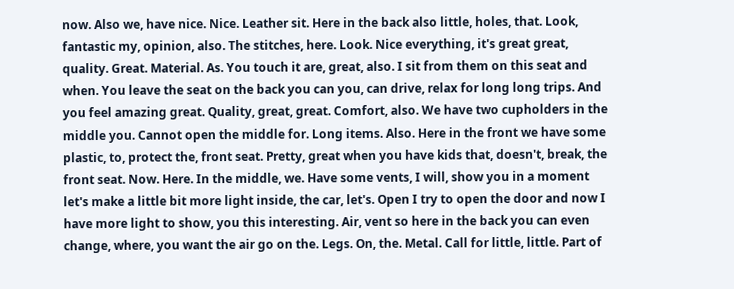now. Also we, have nice. Nice. Leather sit. Here in the back also little, holes, that. Look, fantastic my, opinion, also. The stitches, here. Look. Nice everything, it's great great, quality. Great. Material. As. You touch it are, great, also. I sit from them on this seat and when. You leave the seat on the back you can you, can drive, relax for long long trips. And you feel amazing great. Quality, great, great. Comfort, also. We have two cupholders in the middle you. Cannot open the middle for. Long items. Also. Here in the front we have some plastic, to, protect the, front seat. Pretty, great when you have kids that, doesn't, break, the front seat. Now. Here. In the middle, we. Have some vents, I will, show you in a moment let's make a little bit more light inside, the car, let's. Open I try to open the door and now I have more light to show, you this interesting. Air, vent so here in the back you can even change, where, you want the air go on the. Legs. On, the. Metal. Call for little, little. Part of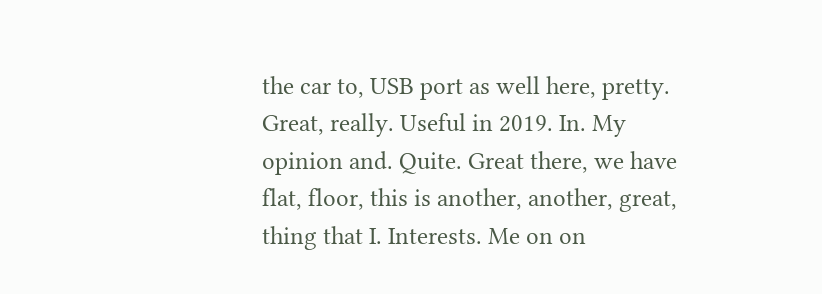the car to, USB port as well here, pretty. Great, really. Useful in 2019. In. My opinion and. Quite. Great there, we have flat, floor, this is another, another, great, thing that I. Interests. Me on on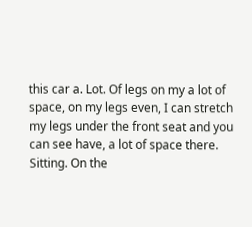this car a. Lot. Of legs on my a lot of space, on my legs even, I can stretch my legs under the front seat and you can see have, a lot of space there. Sitting. On the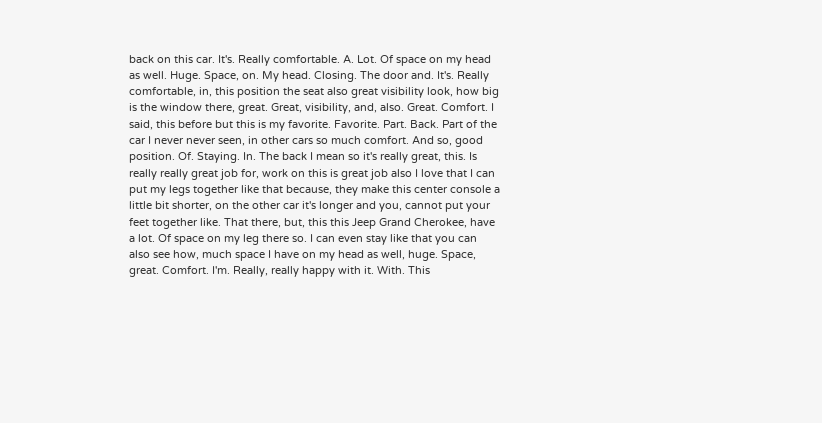back on this car. It's. Really comfortable. A. Lot. Of space on my head as well. Huge. Space, on. My head. Closing. The door and. It's. Really comfortable, in, this position the seat also great visibility look, how big is the window there, great. Great, visibility, and, also. Great. Comfort. I said, this before but this is my favorite. Favorite. Part. Back. Part of the car I never never seen, in other cars so much comfort. And so, good position. Of. Staying. In. The back I mean so it's really great, this. Is really really great job for, work on this is great job also I love that I can put my legs together like that because, they make this center console a little bit shorter, on the other car it's longer and you, cannot put your feet together like. That there, but, this this Jeep Grand Cherokee, have a lot. Of space on my leg there so. I can even stay like that you can also see how, much space I have on my head as well, huge. Space, great. Comfort. I'm. Really, really happy with it. With. This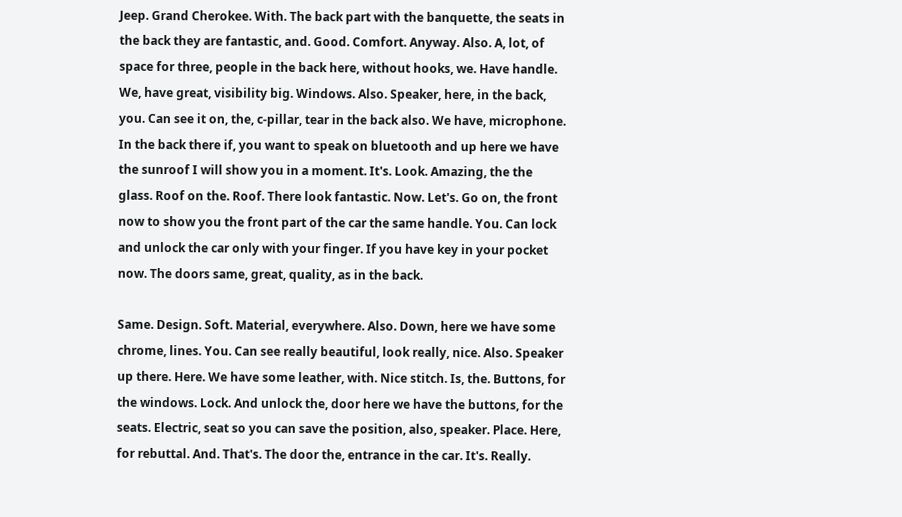Jeep. Grand Cherokee. With. The back part with the banquette, the seats in the back they are fantastic, and. Good. Comfort. Anyway. Also. A, lot, of space for three, people in the back here, without hooks, we. Have handle. We, have great, visibility big. Windows. Also. Speaker, here, in the back, you. Can see it on, the, c-pillar, tear in the back also. We have, microphone. In the back there if, you want to speak on bluetooth and up here we have the sunroof I will show you in a moment. It's. Look. Amazing, the the glass. Roof on the. Roof. There look fantastic. Now. Let's. Go on, the front now to show you the front part of the car the same handle. You. Can lock and unlock the car only with your finger. If you have key in your pocket now. The doors same, great, quality, as in the back.

Same. Design. Soft. Material, everywhere. Also. Down, here we have some chrome, lines. You. Can see really beautiful, look really, nice. Also. Speaker up there. Here. We have some leather, with. Nice stitch. Is, the. Buttons, for the windows. Lock. And unlock the, door here we have the buttons, for the seats. Electric, seat so you can save the position, also, speaker. Place. Here, for rebuttal. And. That's. The door the, entrance in the car. It's. Really.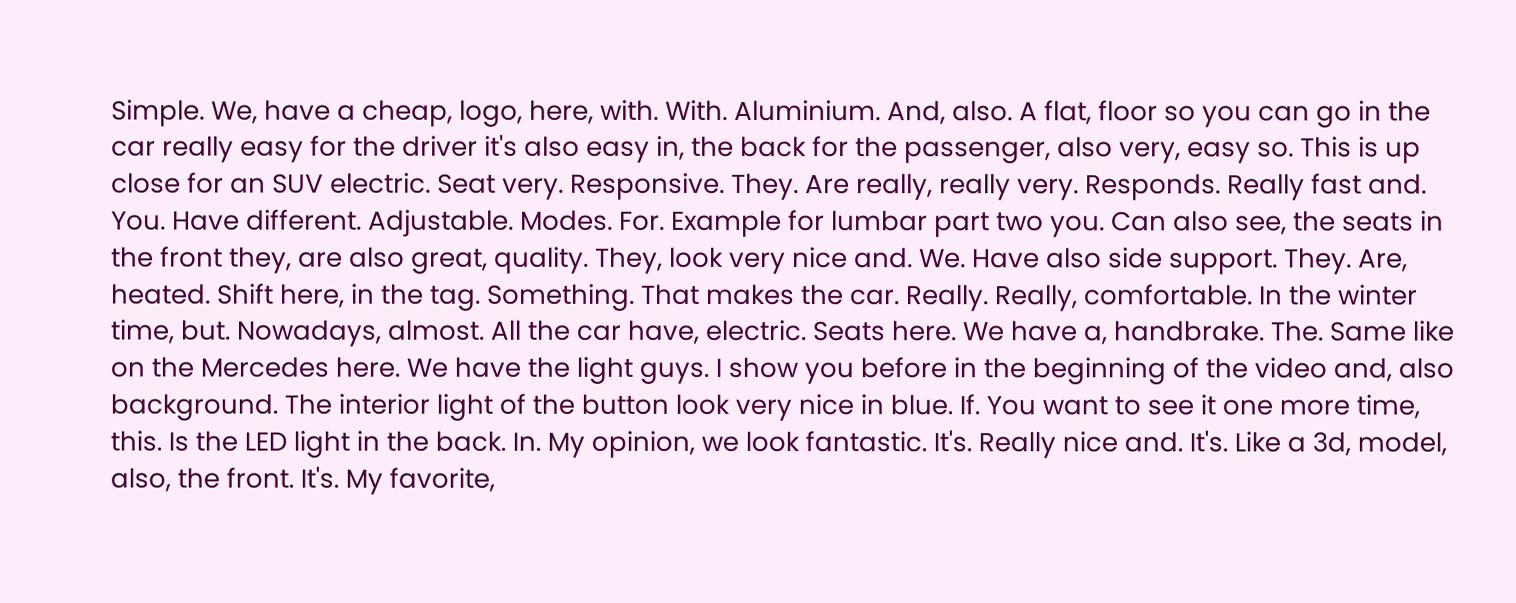Simple. We, have a cheap, logo, here, with. With. Aluminium. And, also. A flat, floor so you can go in the car really easy for the driver it's also easy in, the back for the passenger, also very, easy so. This is up close for an SUV electric. Seat very. Responsive. They. Are really, really very. Responds. Really fast and. You. Have different. Adjustable. Modes. For. Example for lumbar part two you. Can also see, the seats in the front they, are also great, quality. They, look very nice and. We. Have also side support. They. Are, heated. Shift here, in the tag. Something. That makes the car. Really. Really, comfortable. In the winter time, but. Nowadays, almost. All the car have, electric. Seats here. We have a, handbrake. The. Same like on the Mercedes here. We have the light guys. I show you before in the beginning of the video and, also background. The interior light of the button look very nice in blue. If. You want to see it one more time, this. Is the LED light in the back. In. My opinion, we look fantastic. It's. Really nice and. It's. Like a 3d, model, also, the front. It's. My favorite,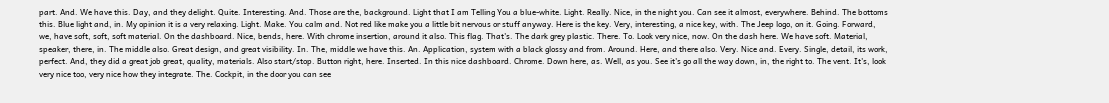part. And. We have this. Day, and they delight. Quite. Interesting. And. Those are the, background. Light that I am Telling You a blue-white. Light. Really. Nice, in the night you. Can see it almost, everywhere. Behind. The bottoms this. Blue light and, in. My opinion it is a very relaxing. Light. Make. You calm and. Not red like make you a little bit nervous or stuff anyway. Here is the key. Very, interesting, a nice key, with. The Jeep logo, on it. Going. Forward, we, have soft, soft, soft material. On the dashboard. Nice, bends, here. With chrome insertion, around it also. This flag. That's. The dark grey plastic. There. To. Look very nice, now. On the dash here. We have soft. Material, speaker, there, in. The middle also. Great design, and great visibility. In. The, middle we have this. An. Application, system with a black glossy and from. Around. Here, and there also. Very. Nice and. Every. Single, detail, its work, perfect. And, they did a great job great, quality, materials. Also start/stop. Button right, here. Inserted. In this nice dashboard. Chrome. Down here, as. Well, as you. See it's go all the way down, in, the right to. The vent. It's, look very nice too, very nice how they integrate. The. Cockpit, in the door you can see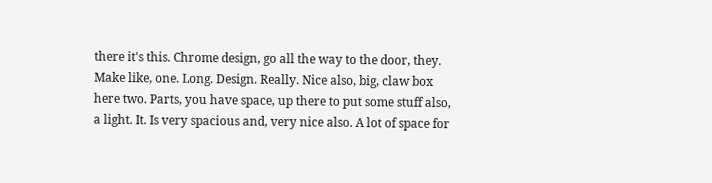there it's this. Chrome design, go all the way to the door, they. Make like, one. Long. Design. Really. Nice also, big, claw box here two. Parts, you have space, up there to put some stuff also, a light. It. Is very spacious and, very nice also. A lot of space for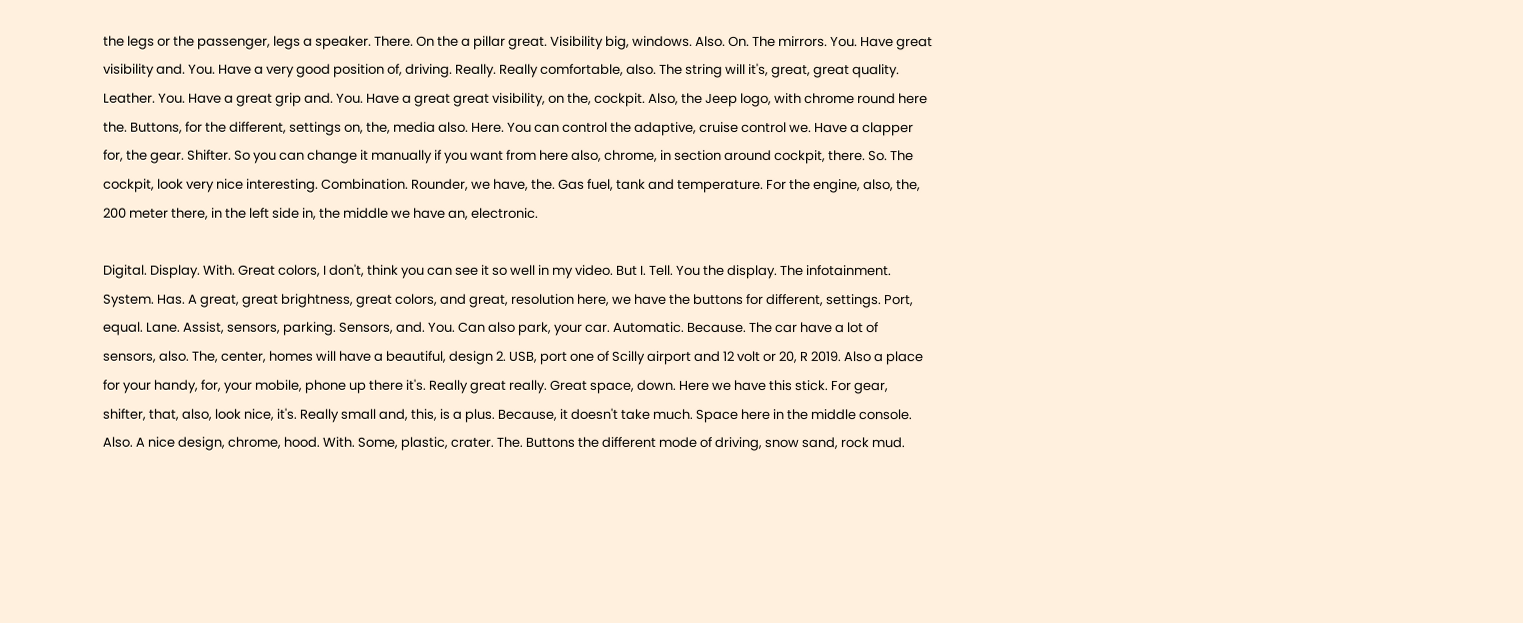the legs or the passenger, legs a speaker. There. On the a pillar great. Visibility big, windows. Also. On. The mirrors. You. Have great visibility and. You. Have a very good position of, driving. Really. Really comfortable, also. The string will it's, great, great quality. Leather. You. Have a great grip and. You. Have a great great visibility, on the, cockpit. Also, the Jeep logo, with chrome round here the. Buttons, for the different, settings on, the, media also. Here. You can control the adaptive, cruise control we. Have a clapper for, the gear. Shifter. So you can change it manually if you want from here also, chrome, in section around cockpit, there. So. The cockpit, look very nice interesting. Combination. Rounder, we have, the. Gas fuel, tank and temperature. For the engine, also, the, 200 meter there, in the left side in, the middle we have an, electronic.

Digital. Display. With. Great colors, I don't, think you can see it so well in my video. But I. Tell. You the display. The infotainment. System. Has. A great, great brightness, great colors, and great, resolution here, we have the buttons for different, settings. Port, equal. Lane. Assist, sensors, parking. Sensors, and. You. Can also park, your car. Automatic. Because. The car have a lot of sensors, also. The, center, homes will have a beautiful, design 2. USB, port one of Scilly airport and 12 volt or 20, R 2019. Also a place for your handy, for, your mobile, phone up there it's. Really great really. Great space, down. Here we have this stick. For gear, shifter, that, also, look nice, it's. Really small and, this, is a plus. Because, it doesn't take much. Space here in the middle console. Also. A nice design, chrome, hood. With. Some, plastic, crater. The. Buttons the different mode of driving, snow sand, rock mud.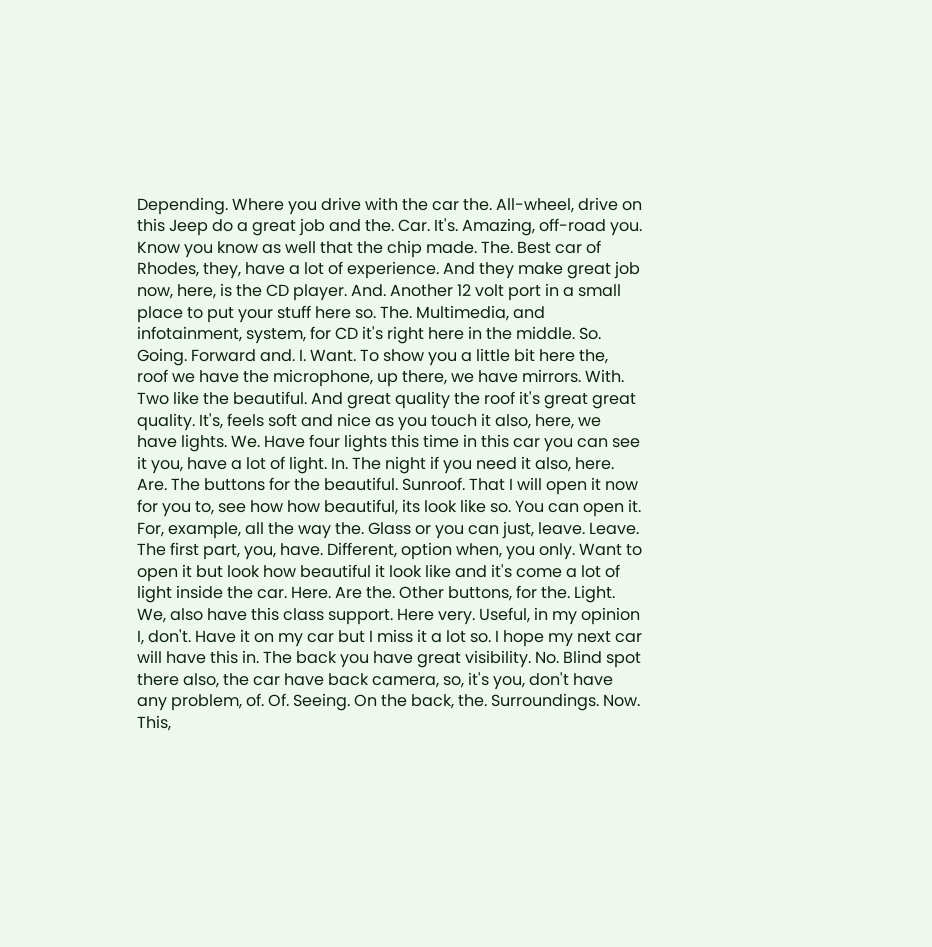Depending. Where you drive with the car the. All-wheel, drive on this Jeep do a great job and the. Car. It's. Amazing, off-road you. Know you know as well that the chip made. The. Best car of Rhodes, they, have a lot of experience. And they make great job now, here, is the CD player. And. Another 12 volt port in a small place to put your stuff here so. The. Multimedia, and infotainment, system, for CD it's right here in the middle. So. Going. Forward and. I. Want. To show you a little bit here the, roof we have the microphone, up there, we have mirrors. With. Two like the beautiful. And great quality the roof it's great great quality. It's, feels soft and nice as you touch it also, here, we have lights. We. Have four lights this time in this car you can see it you, have a lot of light. In. The night if you need it also, here. Are. The buttons for the beautiful. Sunroof. That I will open it now for you to, see how how beautiful, its look like so. You can open it. For, example, all the way the. Glass or you can just, leave. Leave. The first part, you, have. Different, option when, you only. Want to open it but look how beautiful it look like and it's come a lot of light inside the car. Here. Are the. Other buttons, for the. Light. We, also have this class support. Here very. Useful, in my opinion I, don't. Have it on my car but I miss it a lot so. I hope my next car will have this in. The back you have great visibility. No. Blind spot there also, the car have back camera, so, it's you, don't have any problem, of. Of. Seeing. On the back, the. Surroundings. Now. This,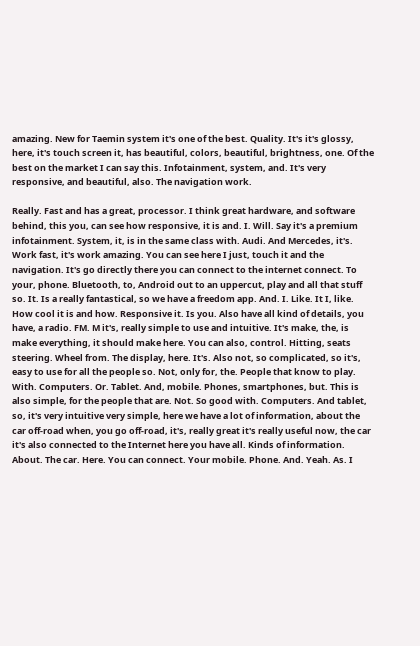amazing. New for Taemin system it's one of the best. Quality. It's it's glossy, here, it's touch screen it, has beautiful, colors, beautiful, brightness, one. Of the best on the market I can say this. Infotainment, system, and. It's very responsive, and beautiful, also. The navigation work.

Really. Fast and has a great, processor. I think great hardware, and software behind, this you, can see how responsive, it is and. I. Will. Say it's a premium infotainment. System, it, is in the same class with. Audi. And Mercedes, it's. Work fast, it's work amazing. You can see here I just, touch it and the navigation. It's go directly there you can connect to the internet connect. To your, phone. Bluetooth, to, Android out to an uppercut, play and all that stuff so. It. Is a really fantastical, so we have a freedom app. And. I. Like. It I, like. How cool it is and how. Responsive it. Is you. Also have all kind of details, you have, a radio. FM. M it's, really simple to use and intuitive. It's make, the, is make everything, it should make here. You can also, control. Hitting, seats steering. Wheel from. The display, here. It's. Also not, so complicated, so it's, easy to use for all the people so. Not, only for, the. People that know to play. With. Computers. Or. Tablet. And, mobile. Phones, smartphones, but. This is also simple, for the people that are. Not. So good with. Computers. And tablet, so, it's very intuitive very simple, here we have a lot of information, about the car off-road when, you go off-road, it's, really great it's really useful now, the car it's also connected to the Internet here you have all. Kinds of information. About. The car. Here. You can connect. Your mobile. Phone. And. Yeah. As. I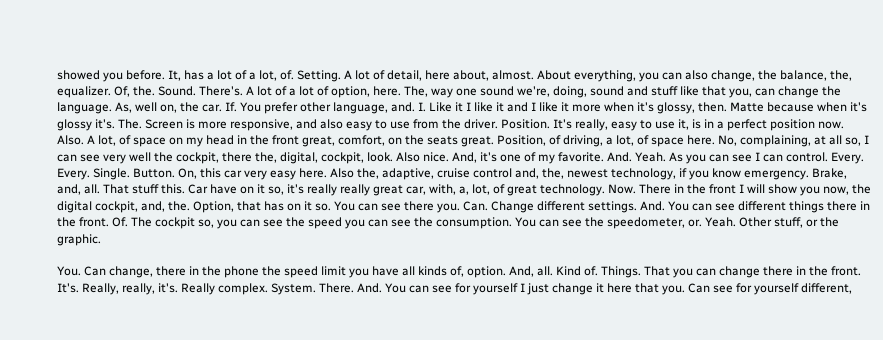showed you before. It, has a lot of a lot, of. Setting. A lot of detail, here about, almost. About everything, you can also change, the balance, the, equalizer. Of, the. Sound. There's. A lot of a lot of option, here. The, way one sound we're, doing, sound and stuff like that you, can change the language. As, well on, the car. If. You prefer other language, and. I. Like it I like it and I like it more when it's glossy, then. Matte because when it's glossy it's. The. Screen is more responsive, and also easy to use from the driver. Position. It's really, easy to use it, is in a perfect position now. Also. A lot, of space on my head in the front great, comfort, on the seats great. Position, of driving, a lot, of space here. No, complaining, at all so, I can see very well the cockpit, there the, digital, cockpit, look. Also nice. And, it's one of my favorite. And. Yeah. As you can see I can control. Every. Every. Single. Button. On, this car very easy here. Also the, adaptive, cruise control and, the, newest technology, if you know emergency. Brake, and, all. That stuff this. Car have on it so, it's really really great car, with, a, lot, of great technology. Now. There in the front I will show you now, the digital cockpit, and, the. Option, that has on it so. You can see there you. Can. Change different settings. And. You can see different things there in the front. Of. The cockpit so, you can see the speed you can see the consumption. You can see the speedometer, or. Yeah. Other stuff, or the graphic.

You. Can change, there in the phone the speed limit you have all kinds of, option. And, all. Kind of. Things. That you can change there in the front. It's. Really, really, it's. Really complex. System. There. And. You can see for yourself I just change it here that you. Can see for yourself different,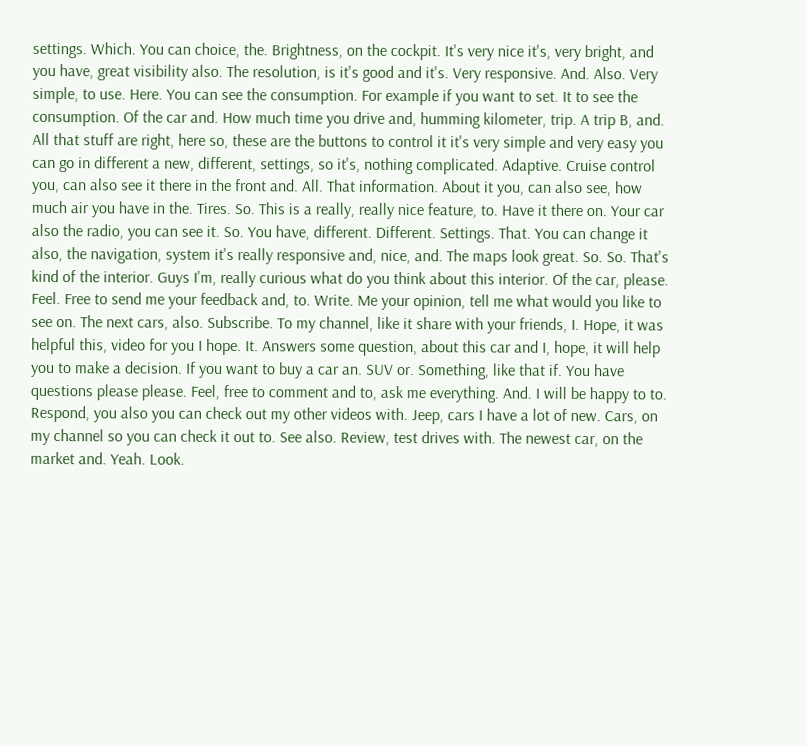settings. Which. You can choice, the. Brightness, on the cockpit. It's very nice it's, very bright, and you have, great visibility also. The resolution, is it's good and it's. Very responsive. And. Also. Very simple, to use. Here. You can see the consumption. For example if you want to set. It to see the consumption. Of the car and. How much time you drive and, humming kilometer, trip. A trip B, and. All that stuff are right, here so, these are the buttons to control it it's very simple and very easy you can go in different a new, different, settings, so it's, nothing complicated. Adaptive. Cruise control you, can also see it there in the front and. All. That information. About it you, can also see, how much air you have in the. Tires. So. This is a really, really nice feature, to. Have it there on. Your car also the radio, you can see it. So. You have, different. Different. Settings. That. You can change it also, the navigation, system it's really responsive and, nice, and. The maps look great. So. So. That's kind of the interior. Guys I'm, really curious what do you think about this interior. Of the car, please. Feel. Free to send me your feedback and, to. Write. Me your opinion, tell me what would you like to see on. The next cars, also. Subscribe. To my channel, like it share with your friends, I. Hope, it was helpful this, video for you I hope. It. Answers some question, about this car and I, hope, it will help you to make a decision. If you want to buy a car an. SUV or. Something, like that if. You have questions please please. Feel, free to comment and to, ask me everything. And. I will be happy to to. Respond, you also you can check out my other videos with. Jeep, cars I have a lot of new. Cars, on my channel so you can check it out to. See also. Review, test drives with. The newest car, on the market and. Yeah. Look.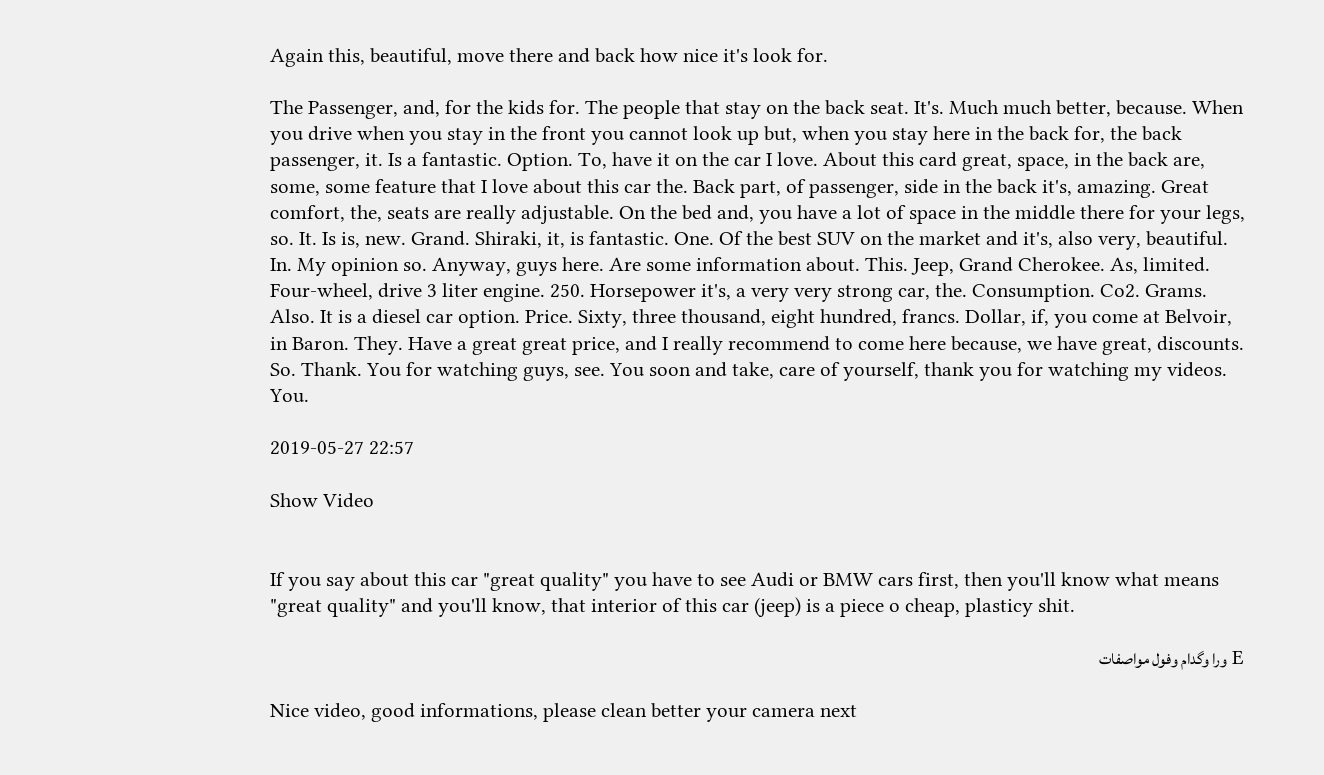Again this, beautiful, move there and back how nice it's look for.

The Passenger, and, for the kids for. The people that stay on the back seat. It's. Much much better, because. When you drive when you stay in the front you cannot look up but, when you stay here in the back for, the back passenger, it. Is a fantastic. Option. To, have it on the car I love. About this card great, space, in the back are, some, some feature that I love about this car the. Back part, of passenger, side in the back it's, amazing. Great comfort, the, seats are really adjustable. On the bed and, you have a lot of space in the middle there for your legs, so. It. Is is, new. Grand. Shiraki, it, is fantastic. One. Of the best SUV on the market and it's, also very, beautiful. In. My opinion so. Anyway, guys here. Are some information about. This. Jeep, Grand Cherokee. As, limited. Four-wheel, drive 3 liter engine. 250. Horsepower it's, a very very strong car, the. Consumption. Co2. Grams. Also. It is a diesel car option. Price. Sixty, three thousand, eight hundred, francs. Dollar, if, you come at Belvoir, in Baron. They. Have a great great price, and I really recommend to come here because, we have great, discounts. So. Thank. You for watching guys, see. You soon and take, care of yourself, thank you for watching my videos. You.

2019-05-27 22:57

Show Video


If you say about this car "great quality" you have to see Audi or BMW cars first, then you'll know what means "great quality" and you'll know, that interior of this car (jeep) is a piece o cheap, plasticy shit.

E ورا وگدام وفول مواصفات

Nice video, good informations, please clean better your camera next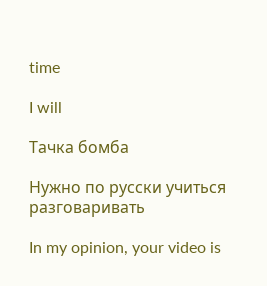time

I will

Тачка бомба

Нужно по русски учиться разговаривать

In my opinion, your video is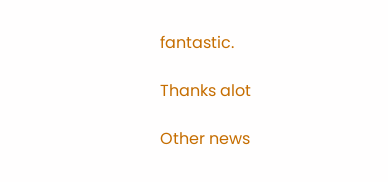fantastic.

Thanks alot

Other news